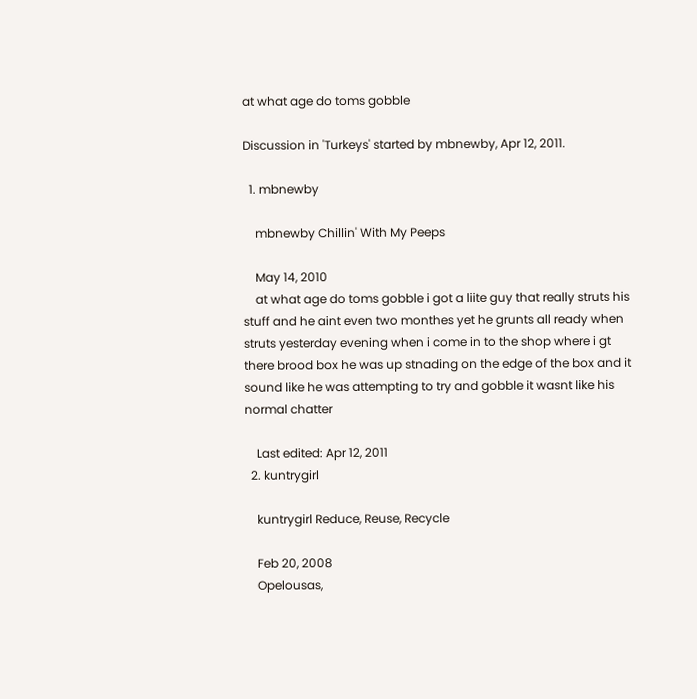at what age do toms gobble

Discussion in 'Turkeys' started by mbnewby, Apr 12, 2011.

  1. mbnewby

    mbnewby Chillin' With My Peeps

    May 14, 2010
    at what age do toms gobble i got a liite guy that really struts his stuff and he aint even two monthes yet he grunts all ready when struts yesterday evening when i come in to the shop where i gt there brood box he was up stnading on the edge of the box and it sound like he was attempting to try and gobble it wasnt like his normal chatter

    Last edited: Apr 12, 2011
  2. kuntrygirl

    kuntrygirl Reduce, Reuse, Recycle

    Feb 20, 2008
    Opelousas,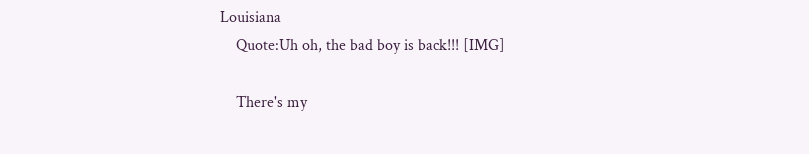Louisiana
    Quote:Uh oh, the bad boy is back!!! [IMG]

    There's my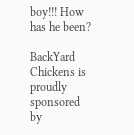boy!!! How has he been?

BackYard Chickens is proudly sponsored by